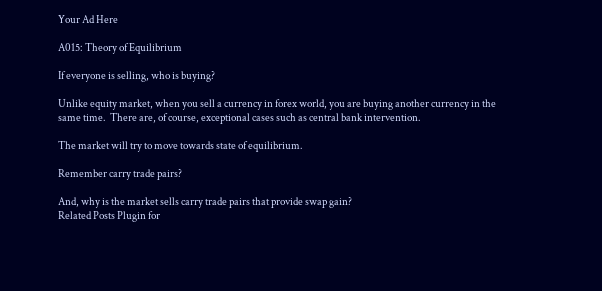Your Ad Here

A015: Theory of Equilibrium

If everyone is selling, who is buying?

Unlike equity market, when you sell a currency in forex world, you are buying another currency in the same time.  There are, of course, exceptional cases such as central bank intervention.

The market will try to move towards state of equilibrium.

Remember carry trade pairs?

And, why is the market sells carry trade pairs that provide swap gain?
Related Posts Plugin for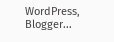WordPress, Blogger...